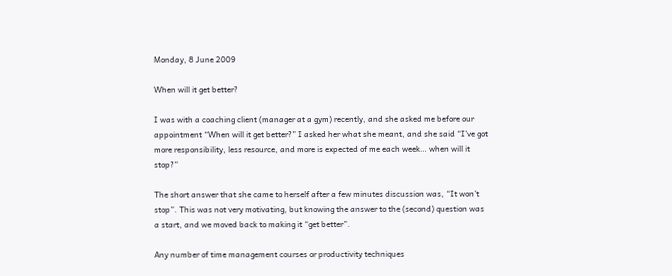Monday, 8 June 2009

When will it get better?

I was with a coaching client (manager at a gym) recently, and she asked me before our appointment “When will it get better?” I asked her what she meant, and she said “I’ve got more responsibility, less resource, and more is expected of me each week… when will it stop?”

The short answer that she came to herself after a few minutes discussion was, “It won’t stop”. This was not very motivating, but knowing the answer to the (second) question was a start, and we moved back to making it “get better”.

Any number of time management courses or productivity techniques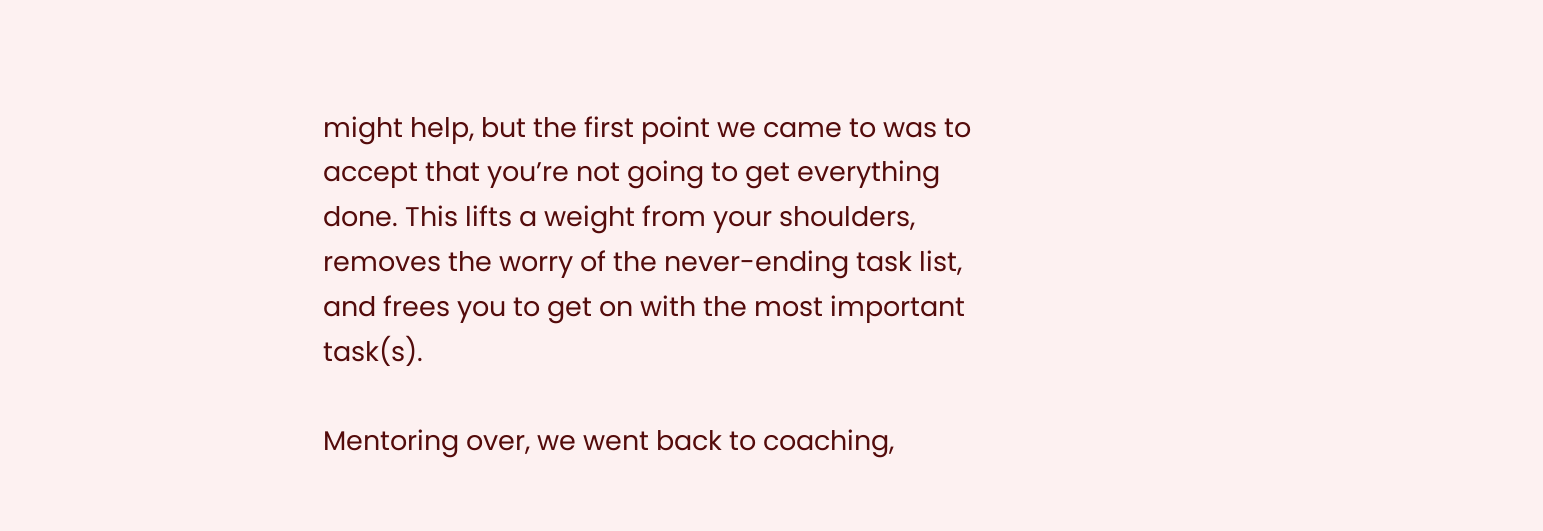might help, but the first point we came to was to accept that you’re not going to get everything done. This lifts a weight from your shoulders, removes the worry of the never-ending task list, and frees you to get on with the most important task(s).

Mentoring over, we went back to coaching,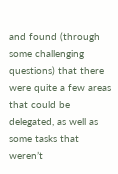and found (through some challenging questions) that there were quite a few areas that could be delegated, as well as some tasks that weren’t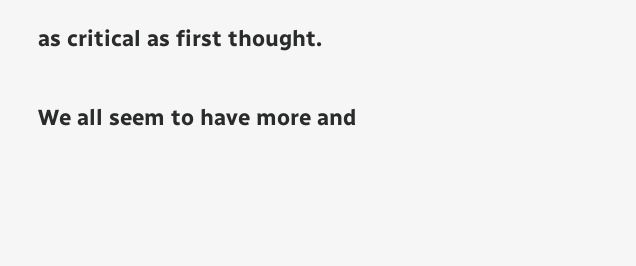as critical as first thought.

We all seem to have more and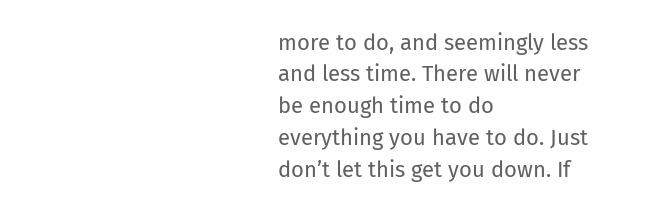more to do, and seemingly less and less time. There will never be enough time to do everything you have to do. Just don’t let this get you down. If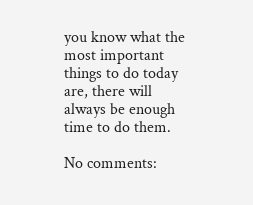you know what the most important things to do today are, there will always be enough time to do them.

No comments: